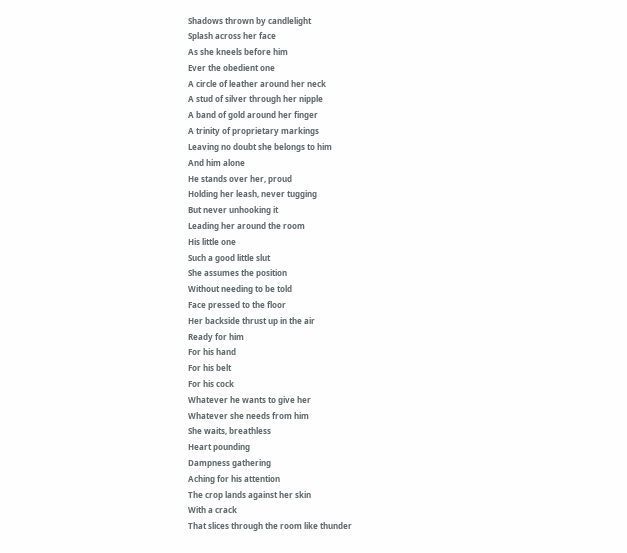Shadows thrown by candlelight
Splash across her face
As she kneels before him
Ever the obedient one
A circle of leather around her neck
A stud of silver through her nipple
A band of gold around her finger
A trinity of proprietary markings
Leaving no doubt she belongs to him
And him alone
He stands over her, proud
Holding her leash, never tugging
But never unhooking it
Leading her around the room
His little one
Such a good little slut
She assumes the position
Without needing to be told
Face pressed to the floor
Her backside thrust up in the air
Ready for him
For his hand
For his belt
For his cock
Whatever he wants to give her
Whatever she needs from him
She waits, breathless
Heart pounding
Dampness gathering
Aching for his attention
The crop lands against her skin
With a crack
That slices through the room like thunder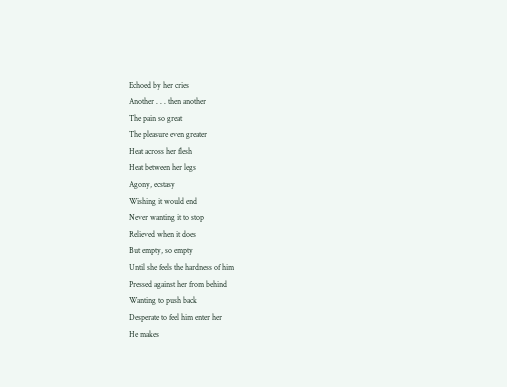Echoed by her cries
Another . . . then another
The pain so great
The pleasure even greater
Heat across her flesh
Heat between her legs
Agony, ecstasy
Wishing it would end
Never wanting it to stop
Relieved when it does
But empty, so empty
Until she feels the hardness of him
Pressed against her from behind
Wanting to push back
Desperate to feel him enter her
He makes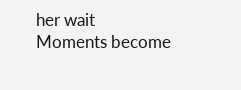her wait
Moments become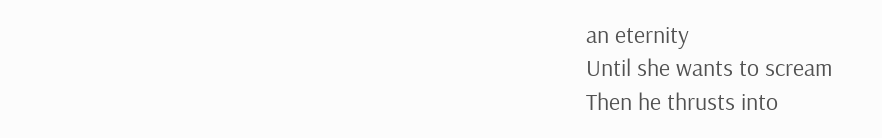an eternity
Until she wants to scream
Then he thrusts into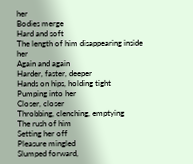her
Bodies merge
Hard and soft
The length of him disappearing inside her
Again and again
Harder, faster, deeper
Hands on hips, holding tight
Pumping into her
Closer, closer
Throbbing, clenching, emptying
The rush of him
Setting her off
Pleasure mingled
Slumped forward,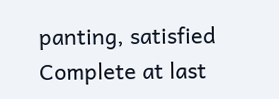panting, satisfied
Complete at last